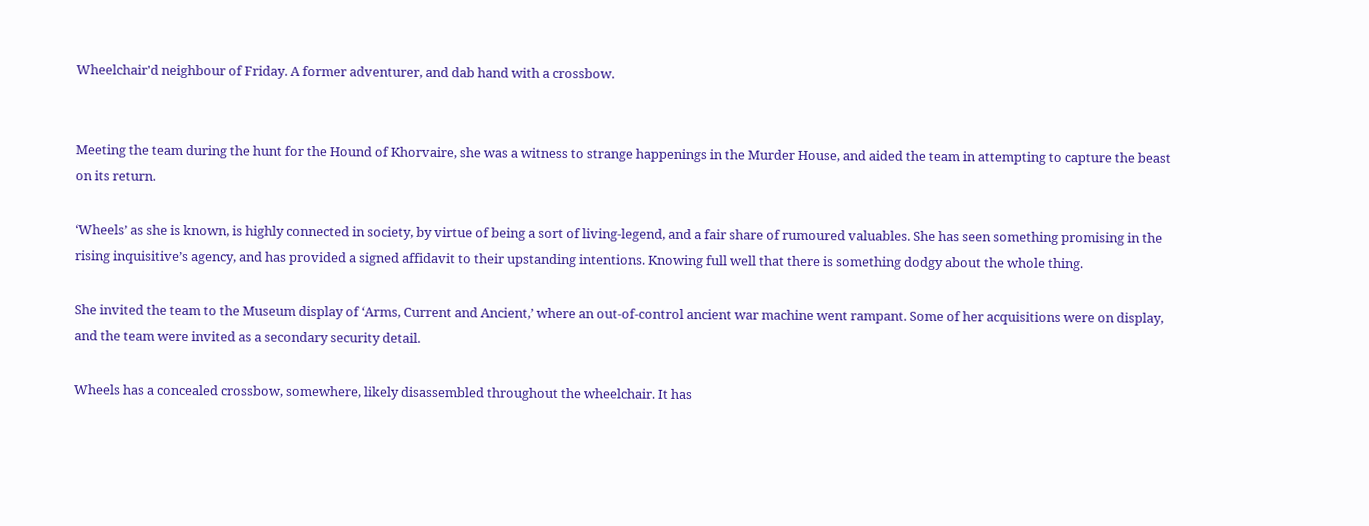Wheelchair'd neighbour of Friday. A former adventurer, and dab hand with a crossbow.


Meeting the team during the hunt for the Hound of Khorvaire, she was a witness to strange happenings in the Murder House, and aided the team in attempting to capture the beast on its return.

‘Wheels’ as she is known, is highly connected in society, by virtue of being a sort of living-legend, and a fair share of rumoured valuables. She has seen something promising in the rising inquisitive’s agency, and has provided a signed affidavit to their upstanding intentions. Knowing full well that there is something dodgy about the whole thing.

She invited the team to the Museum display of ‘Arms, Current and Ancient,’ where an out-of-control ancient war machine went rampant. Some of her acquisitions were on display, and the team were invited as a secondary security detail.

Wheels has a concealed crossbow, somewhere, likely disassembled throughout the wheelchair. It has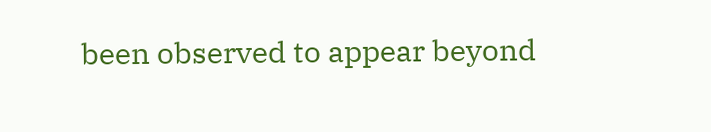been observed to appear beyond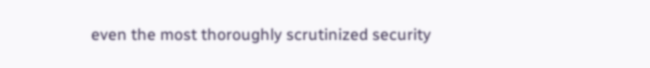even the most thoroughly scrutinized security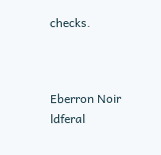checks.



Eberron Noir ldferal